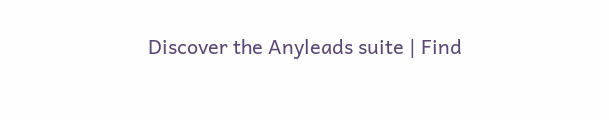Discover the Anyleads suite | Find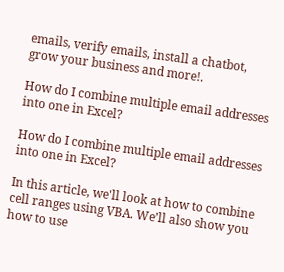emails, verify emails, install a chatbot, grow your business and more!.

How do I combine multiple email addresses into one in Excel?

How do I combine multiple email addresses into one in Excel?

In this article, we'll look at how to combine cell ranges using VBA. We’ll also show you how to use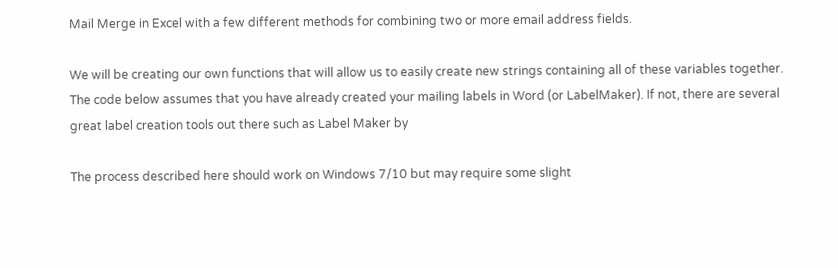Mail Merge in Excel with a few different methods for combining two or more email address fields.

We will be creating our own functions that will allow us to easily create new strings containing all of these variables together. The code below assumes that you have already created your mailing labels in Word (or LabelMaker). If not, there are several great label creation tools out there such as Label Maker by

The process described here should work on Windows 7/10 but may require some slight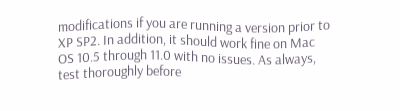modifications if you are running a version prior to XP SP2. In addition, it should work fine on Mac OS 10.5 through 11.0 with no issues. As always, test thoroughly before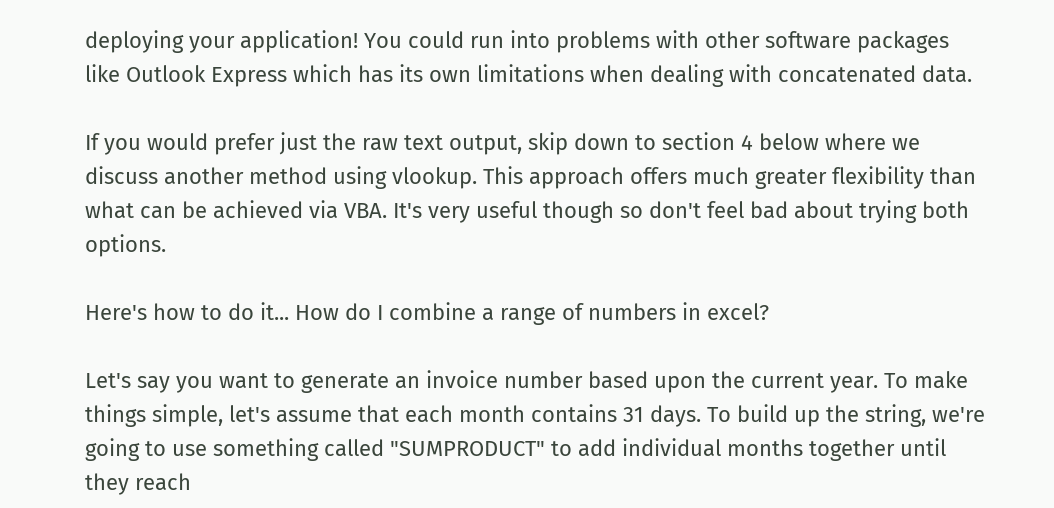deploying your application! You could run into problems with other software packages like Outlook Express which has its own limitations when dealing with concatenated data.

If you would prefer just the raw text output, skip down to section 4 below where we discuss another method using vlookup. This approach offers much greater flexibility than what can be achieved via VBA. It's very useful though so don't feel bad about trying both options.

Here's how to do it... How do I combine a range of numbers in excel?

Let's say you want to generate an invoice number based upon the current year. To make things simple, let's assume that each month contains 31 days. To build up the string, we're going to use something called "SUMPRODUCT" to add individual months together until they reach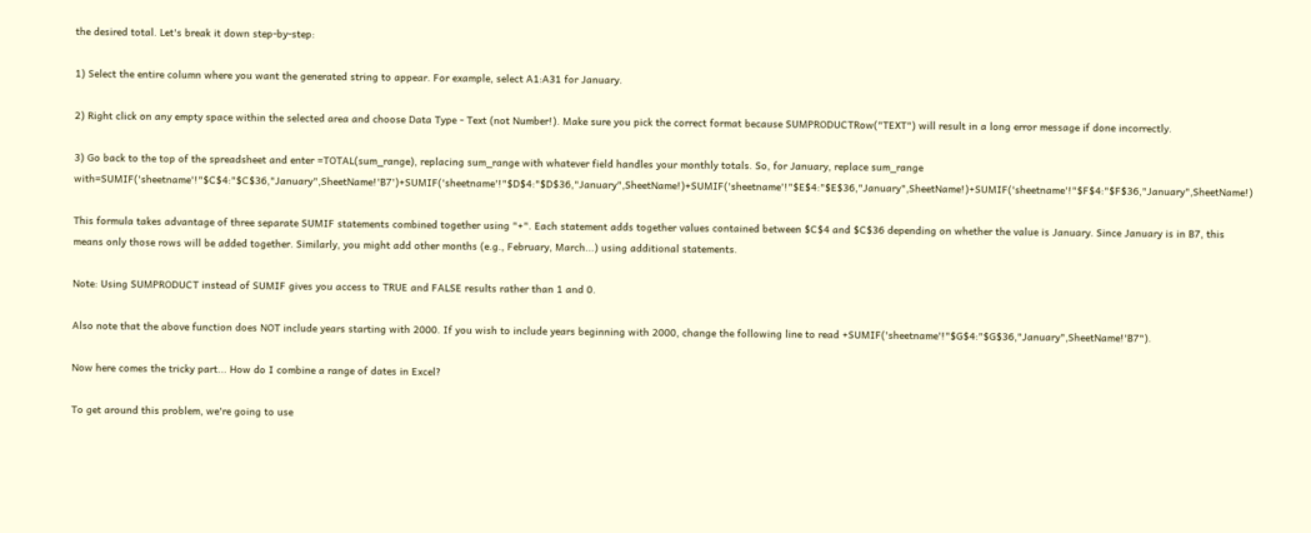the desired total. Let's break it down step-by-step:

1) Select the entire column where you want the generated string to appear. For example, select A1:A31 for January.

2) Right click on any empty space within the selected area and choose Data Type - Text (not Number!). Make sure you pick the correct format because SUMPRODUCTRow("TEXT") will result in a long error message if done incorrectly.

3) Go back to the top of the spreadsheet and enter =TOTAL(sum_range), replacing sum_range with whatever field handles your monthly totals. So, for January, replace sum_range with=SUMIF('sheetname'!"$C$4:"$C$36,"January",SheetName!'B7')+SUMIF('sheetname'!"$D$4:"$D$36,"January",SheetName!)+SUMIF('sheetname'!"$E$4:"$E$36,"January",SheetName!)+SUMIF('sheetname'!"$F$4:"$F$36,"January",SheetName!)

This formula takes advantage of three separate SUMIF statements combined together using "+". Each statement adds together values contained between $C$4 and $C$36 depending on whether the value is January. Since January is in B7, this means only those rows will be added together. Similarly, you might add other months (e.g., February, March...) using additional statements.

Note: Using SUMPRODUCT instead of SUMIF gives you access to TRUE and FALSE results rather than 1 and 0.

Also note that the above function does NOT include years starting with 2000. If you wish to include years beginning with 2000, change the following line to read +SUMIF('sheetname'!"$G$4:"$G$36,"January",SheetName!'B7").

Now here comes the tricky part... How do I combine a range of dates in Excel?

To get around this problem, we're going to use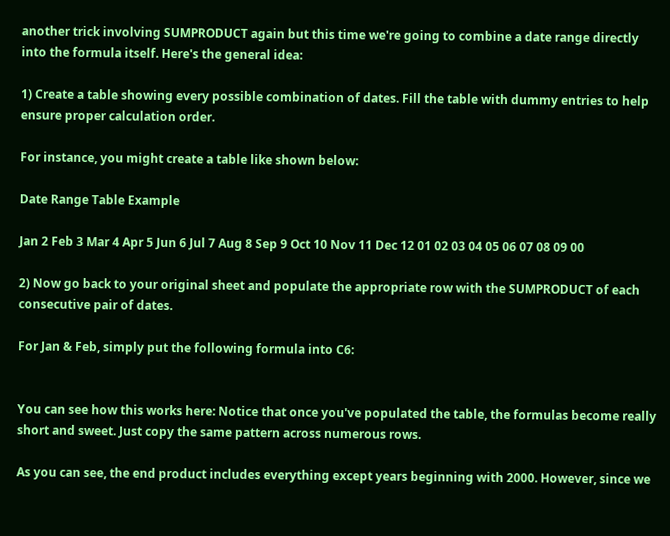another trick involving SUMPRODUCT again but this time we're going to combine a date range directly into the formula itself. Here's the general idea:

1) Create a table showing every possible combination of dates. Fill the table with dummy entries to help ensure proper calculation order.

For instance, you might create a table like shown below:

Date Range Table Example

Jan 2 Feb 3 Mar 4 Apr 5 Jun 6 Jul 7 Aug 8 Sep 9 Oct 10 Nov 11 Dec 12 01 02 03 04 05 06 07 08 09 00

2) Now go back to your original sheet and populate the appropriate row with the SUMPRODUCT of each consecutive pair of dates.

For Jan & Feb, simply put the following formula into C6:


You can see how this works here: Notice that once you've populated the table, the formulas become really short and sweet. Just copy the same pattern across numerous rows.

As you can see, the end product includes everything except years beginning with 2000. However, since we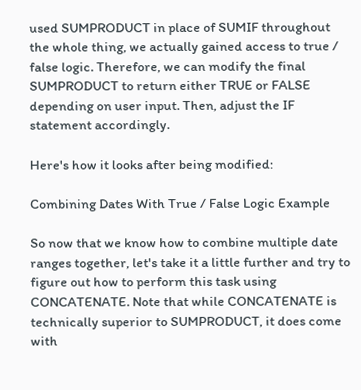used SUMPRODUCT in place of SUMIF throughout the whole thing, we actually gained access to true / false logic. Therefore, we can modify the final SUMPRODUCT to return either TRUE or FALSE depending on user input. Then, adjust the IF statement accordingly.

Here's how it looks after being modified:

Combining Dates With True / False Logic Example

So now that we know how to combine multiple date ranges together, let's take it a little further and try to figure out how to perform this task using CONCATENATE. Note that while CONCATENATE is technically superior to SUMPRODUCT, it does come with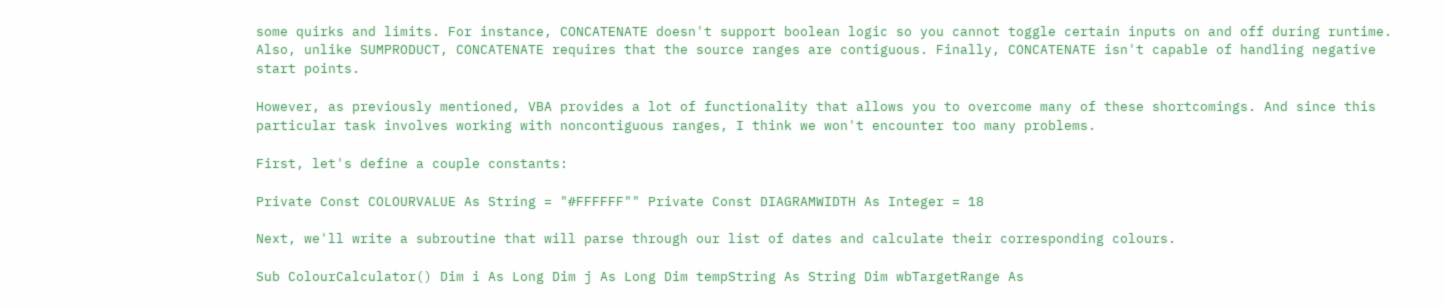some quirks and limits. For instance, CONCATENATE doesn't support boolean logic so you cannot toggle certain inputs on and off during runtime. Also, unlike SUMPRODUCT, CONCATENATE requires that the source ranges are contiguous. Finally, CONCATENATE isn't capable of handling negative start points.

However, as previously mentioned, VBA provides a lot of functionality that allows you to overcome many of these shortcomings. And since this particular task involves working with noncontiguous ranges, I think we won't encounter too many problems.

First, let's define a couple constants:

Private Const COLOURVALUE As String = "#FFFFFF"" Private Const DIAGRAMWIDTH As Integer = 18

Next, we'll write a subroutine that will parse through our list of dates and calculate their corresponding colours.

Sub ColourCalculator() Dim i As Long Dim j As Long Dim tempString As String Dim wbTargetRange As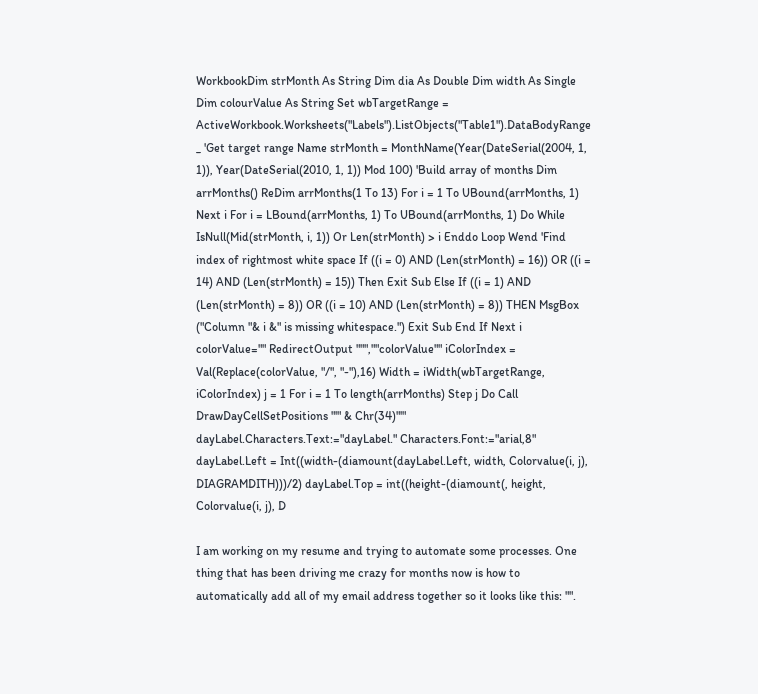WorkbookDim strMonth As String Dim dia As Double Dim width As Single Dim colourValue As String Set wbTargetRange = ActiveWorkbook.Worksheets("Labels").ListObjects("Table1").DataBodyRange _ 'Get target range Name strMonth = MonthName(Year(DateSerial(2004, 1, 1)), Year(DateSerial(2010, 1, 1)) Mod 100) 'Build array of months Dim arrMonths() ReDim arrMonths(1 To 13) For i = 1 To UBound(arrMonths, 1) Next i For i = LBound(arrMonths, 1) To UBound(arrMonths, 1) Do While IsNull(Mid(strMonth, i, 1)) Or Len(strMonth) > i Enddo Loop Wend 'Find index of rightmost white space If ((i = 0) AND (Len(strMonth) = 16)) OR ((i = 14) AND (Len(strMonth) = 15)) Then Exit Sub Else If ((i = 1) AND (Len(strMonth) = 8)) OR ((i = 10) AND (Len(strMonth) = 8)) THEN MsgBox ("Column "& i &" is missing whitespace.") Exit Sub End If Next i colorValue="" RedirectOutput """,""colorValue"" iColorIndex = Val(Replace(colorValue, "/", "-"),16) Width = iWidth(wbTargetRange, iColorIndex) j = 1 For i = 1 To length(arrMonths) Step j Do Call DrawDayCellSetPositions "'" & Chr(34)"'" dayLabel.Characters.Text:="dayLabel." Characters.Font:="arial,8" dayLabel.Left = Int((width-(diamount(dayLabel.Left, width, Colorvalue(i, j), DIAGRAMDITH)))/2) dayLabel.Top = int((height-(diamount(, height, Colorvalue(i, j), D

I am working on my resume and trying to automate some processes. One thing that has been driving me crazy for months now is how to automatically add all of my email address together so it looks like this: "".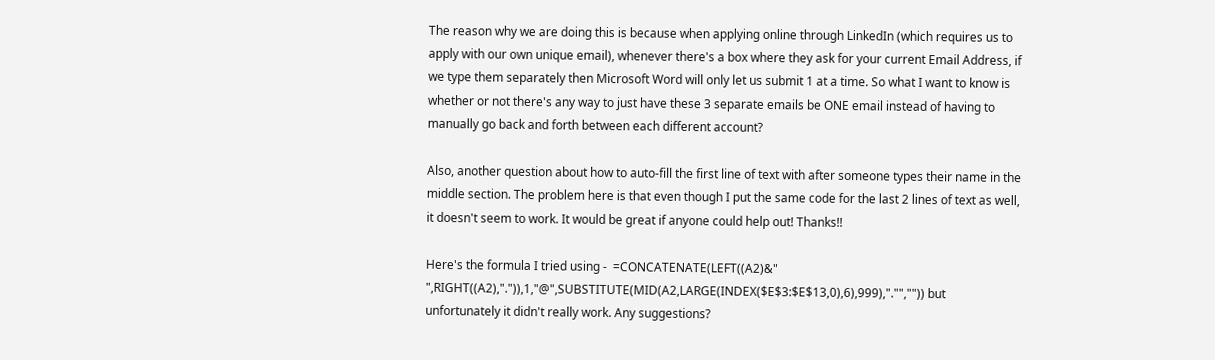The reason why we are doing this is because when applying online through LinkedIn (which requires us to apply with our own unique email), whenever there's a box where they ask for your current Email Address, if we type them separately then Microsoft Word will only let us submit 1 at a time. So what I want to know is whether or not there's any way to just have these 3 separate emails be ONE email instead of having to manually go back and forth between each different account?

Also, another question about how to auto-fill the first line of text with after someone types their name in the middle section. The problem here is that even though I put the same code for the last 2 lines of text as well, it doesn't seem to work. It would be great if anyone could help out! Thanks!!

Here's the formula I tried using -  =CONCATENATE(LEFT((A2)&" ",RIGHT((A2),".")),1,"@",SUBSTITUTE(MID(A2,LARGE(INDEX($E$3:$E$13,0),6),999),"."","")) but unfortunately it didn't really work. Any suggestions?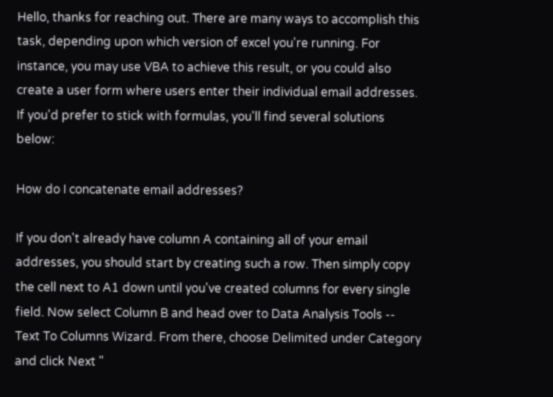Hello, thanks for reaching out. There are many ways to accomplish this task, depending upon which version of excel you're running. For instance, you may use VBA to achieve this result, or you could also create a user form where users enter their individual email addresses. If you'd prefer to stick with formulas, you'll find several solutions below:

How do I concatenate email addresses?

If you don't already have column A containing all of your email addresses, you should start by creating such a row. Then simply copy the cell next to A1 down until you've created columns for every single field. Now select Column B and head over to Data Analysis Tools -- Text To Columns Wizard. From there, choose Delimited under Category and click Next "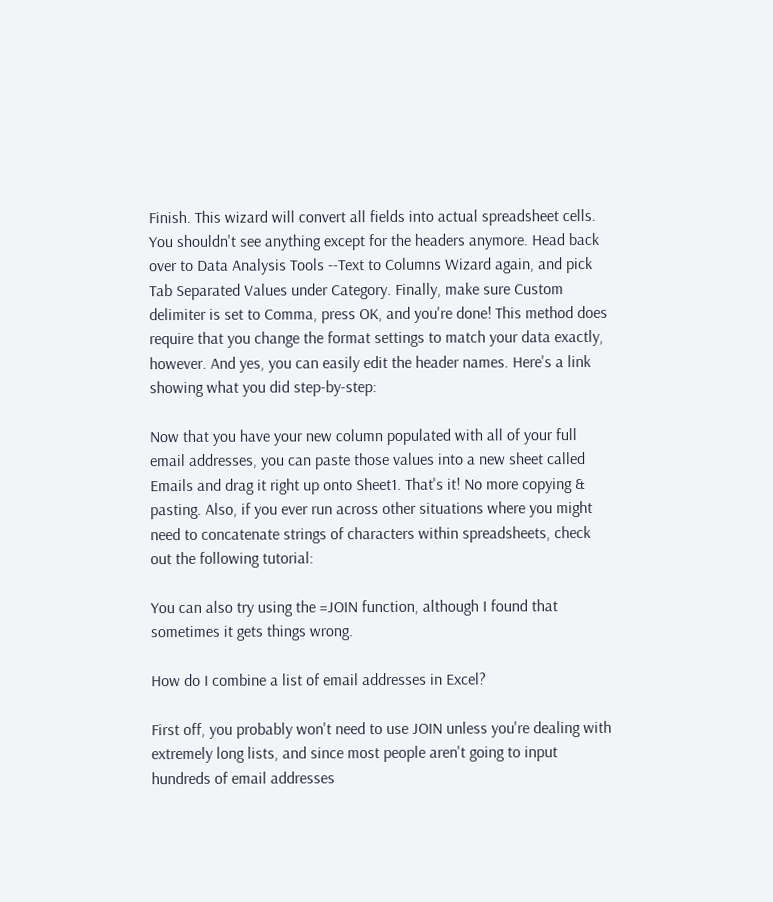Finish. This wizard will convert all fields into actual spreadsheet cells. You shouldn't see anything except for the headers anymore. Head back over to Data Analysis Tools --Text to Columns Wizard again, and pick Tab Separated Values under Category. Finally, make sure Custom delimiter is set to Comma, press OK, and you're done! This method does require that you change the format settings to match your data exactly, however. And yes, you can easily edit the header names. Here's a link showing what you did step-by-step:

Now that you have your new column populated with all of your full email addresses, you can paste those values into a new sheet called Emails and drag it right up onto Sheet1. That's it! No more copying & pasting. Also, if you ever run across other situations where you might need to concatenate strings of characters within spreadsheets, check out the following tutorial:

You can also try using the =JOIN function, although I found that sometimes it gets things wrong.

How do I combine a list of email addresses in Excel?

First off, you probably won't need to use JOIN unless you're dealing with extremely long lists, and since most people aren't going to input hundreds of email addresses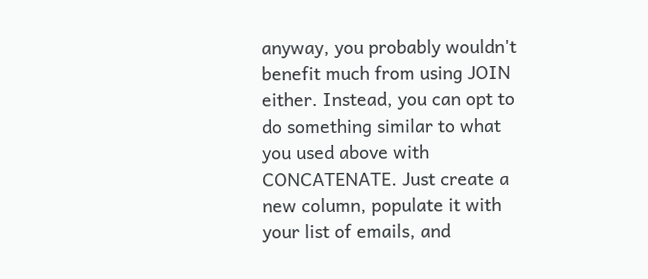anyway, you probably wouldn't benefit much from using JOIN either. Instead, you can opt to do something similar to what you used above with CONCATENATE. Just create a new column, populate it with your list of emails, and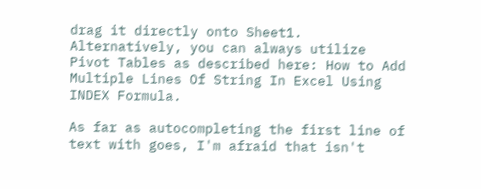drag it directly onto Sheet1. Alternatively, you can always utilize Pivot Tables as described here: How to Add Multiple Lines Of String In Excel Using INDEX Formula.

As far as autocompleting the first line of text with goes, I'm afraid that isn't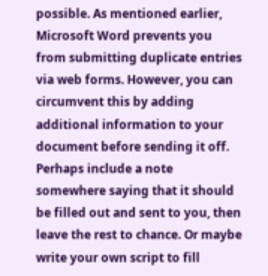possible. As mentioned earlier, Microsoft Word prevents you from submitting duplicate entries via web forms. However, you can circumvent this by adding additional information to your document before sending it off. Perhaps include a note somewhere saying that it should be filled out and sent to you, then leave the rest to chance. Or maybe write your own script to fill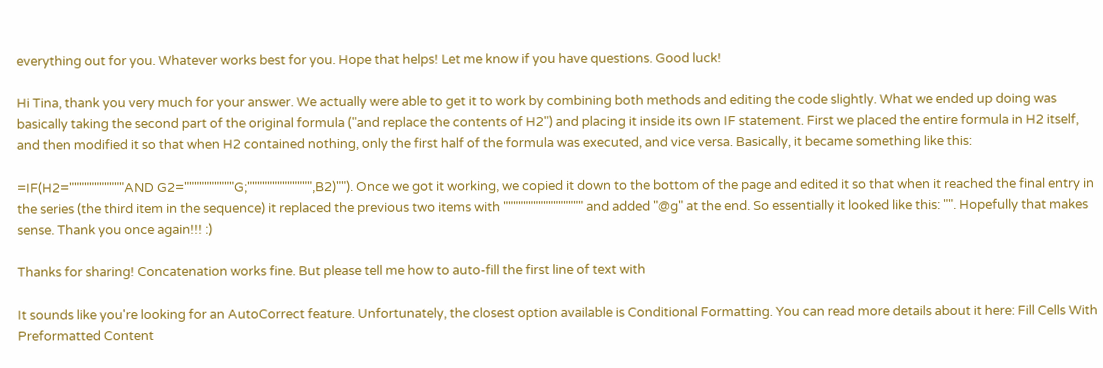everything out for you. Whatever works best for you. Hope that helps! Let me know if you have questions. Good luck!

Hi Tina, thank you very much for your answer. We actually were able to get it to work by combining both methods and editing the code slightly. What we ended up doing was basically taking the second part of the original formula ("and replace the contents of H2") and placing it inside its own IF statement. First we placed the entire formula in H2 itself, and then modified it so that when H2 contained nothing, only the first half of the formula was executed, and vice versa. Basically, it became something like this:

=IF(H2="""""""""""AND G2=""""""""""G;""""""""""""",B2)""). Once we got it working, we copied it down to the bottom of the page and edited it so that when it reached the final entry in the series (the third item in the sequence) it replaced the previous two items with """""""""""""""" and added "@g" at the end. So essentially it looked like this: "". Hopefully that makes sense. Thank you once again!!! :)

Thanks for sharing! Concatenation works fine. But please tell me how to auto-fill the first line of text with

It sounds like you're looking for an AutoCorrect feature. Unfortunately, the closest option available is Conditional Formatting. You can read more details about it here: Fill Cells With Preformatted Content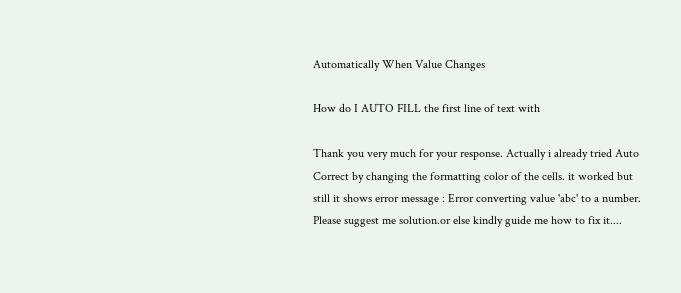Automatically When Value Changes

How do I AUTO FILL the first line of text with

Thank you very much for your response. Actually i already tried Auto Correct by changing the formatting color of the cells. it worked but still it shows error message : Error converting value 'abc' to a number. Please suggest me solution.or else kindly guide me how to fix it....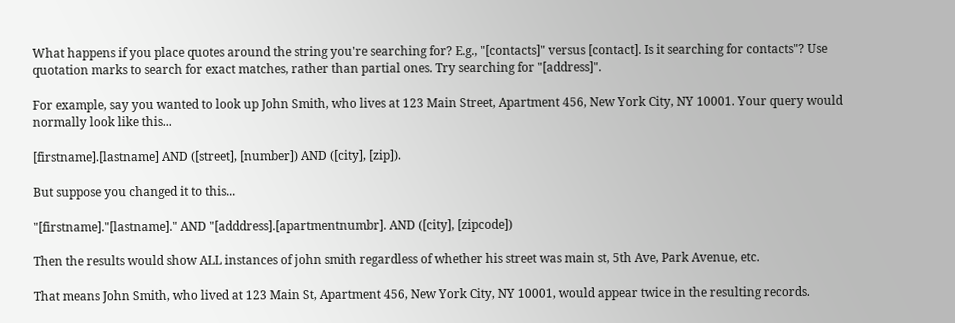What happens if you place quotes around the string you're searching for? E.g., "[contacts]" versus [contact]. Is it searching for contacts"? Use quotation marks to search for exact matches, rather than partial ones. Try searching for "[address]".

For example, say you wanted to look up John Smith, who lives at 123 Main Street, Apartment 456, New York City, NY 10001. Your query would normally look like this...

[firstname].[lastname] AND ([street], [number]) AND ([city], [zip]).

But suppose you changed it to this...

"[firstname]."[lastname]." AND "[adddress].[apartmentnumbr]. AND ([city], [zipcode])

Then the results would show ALL instances of john smith regardless of whether his street was main st, 5th Ave, Park Avenue, etc.

That means John Smith, who lived at 123 Main St, Apartment 456, New York City, NY 10001, would appear twice in the resulting records.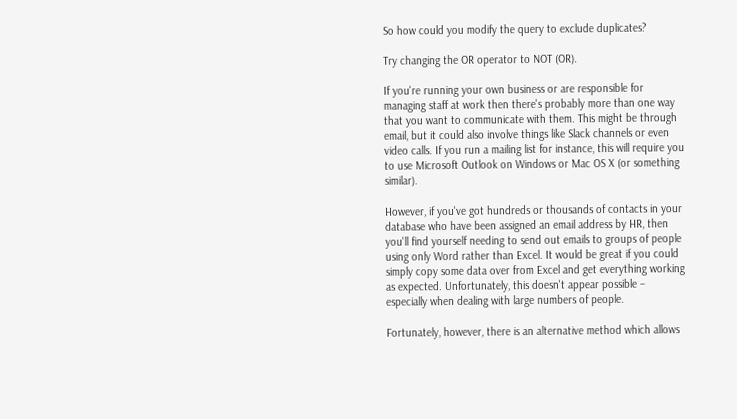So how could you modify the query to exclude duplicates?

Try changing the OR operator to NOT (OR).

If you're running your own business or are responsible for managing staff at work then there's probably more than one way that you want to communicate with them. This might be through email, but it could also involve things like Slack channels or even video calls. If you run a mailing list for instance, this will require you to use Microsoft Outlook on Windows or Mac OS X (or something similar).

However, if you've got hundreds or thousands of contacts in your database who have been assigned an email address by HR, then you'll find yourself needing to send out emails to groups of people using only Word rather than Excel. It would be great if you could simply copy some data over from Excel and get everything working as expected. Unfortunately, this doesn't appear possible – especially when dealing with large numbers of people.

Fortunately, however, there is an alternative method which allows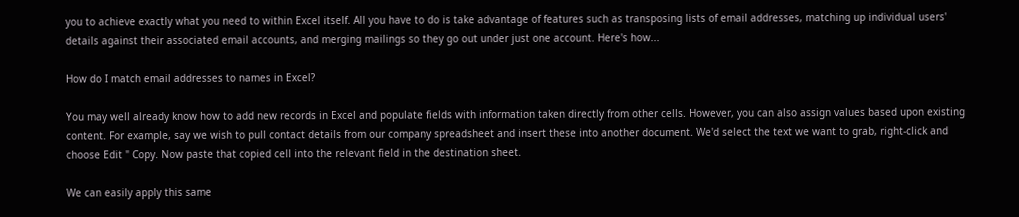you to achieve exactly what you need to within Excel itself. All you have to do is take advantage of features such as transposing lists of email addresses, matching up individual users' details against their associated email accounts, and merging mailings so they go out under just one account. Here's how...

How do I match email addresses to names in Excel?

You may well already know how to add new records in Excel and populate fields with information taken directly from other cells. However, you can also assign values based upon existing content. For example, say we wish to pull contact details from our company spreadsheet and insert these into another document. We'd select the text we want to grab, right-click and choose Edit " Copy. Now paste that copied cell into the relevant field in the destination sheet.

We can easily apply this same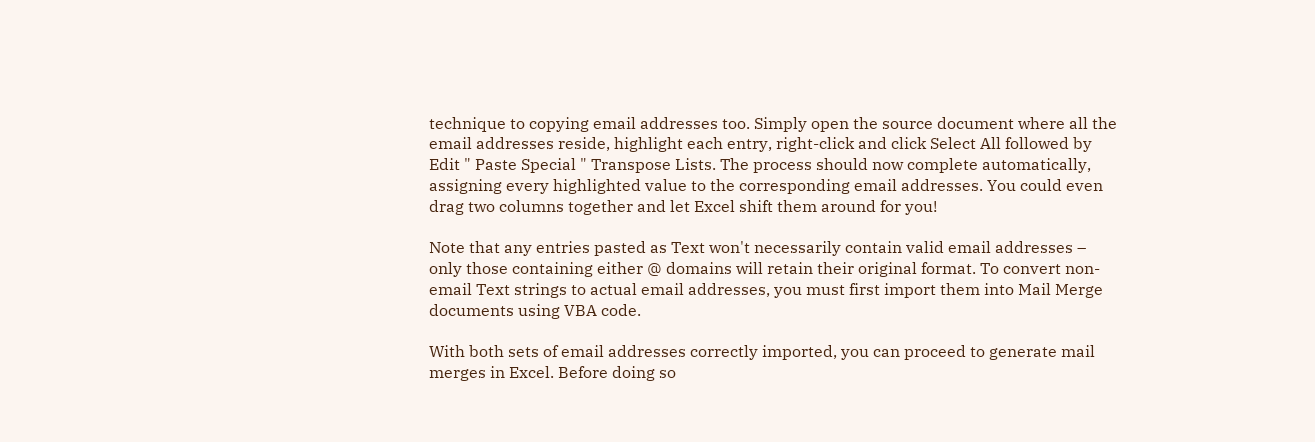technique to copying email addresses too. Simply open the source document where all the email addresses reside, highlight each entry, right-click and click Select All followed by Edit " Paste Special " Transpose Lists. The process should now complete automatically, assigning every highlighted value to the corresponding email addresses. You could even drag two columns together and let Excel shift them around for you!

Note that any entries pasted as Text won't necessarily contain valid email addresses – only those containing either @ domains will retain their original format. To convert non-email Text strings to actual email addresses, you must first import them into Mail Merge documents using VBA code.

With both sets of email addresses correctly imported, you can proceed to generate mail merges in Excel. Before doing so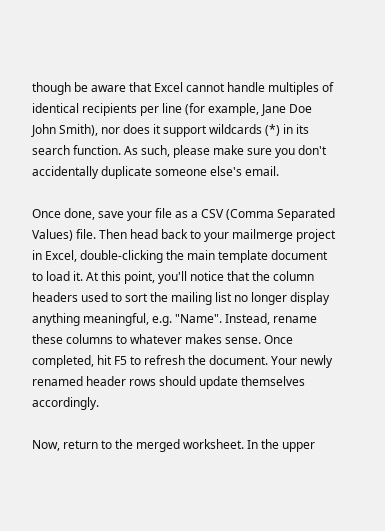though be aware that Excel cannot handle multiples of identical recipients per line (for example, Jane Doe John Smith), nor does it support wildcards (*) in its search function. As such, please make sure you don't accidentally duplicate someone else's email.

Once done, save your file as a CSV (Comma Separated Values) file. Then head back to your mailmerge project in Excel, double-clicking the main template document to load it. At this point, you'll notice that the column headers used to sort the mailing list no longer display anything meaningful, e.g. "Name". Instead, rename these columns to whatever makes sense. Once completed, hit F5 to refresh the document. Your newly renamed header rows should update themselves accordingly.

Now, return to the merged worksheet. In the upper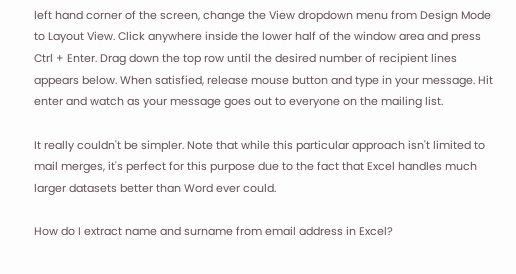left hand corner of the screen, change the View dropdown menu from Design Mode to Layout View. Click anywhere inside the lower half of the window area and press Ctrl + Enter. Drag down the top row until the desired number of recipient lines appears below. When satisfied, release mouse button and type in your message. Hit enter and watch as your message goes out to everyone on the mailing list.

It really couldn't be simpler. Note that while this particular approach isn't limited to mail merges, it's perfect for this purpose due to the fact that Excel handles much larger datasets better than Word ever could.

How do I extract name and surname from email address in Excel?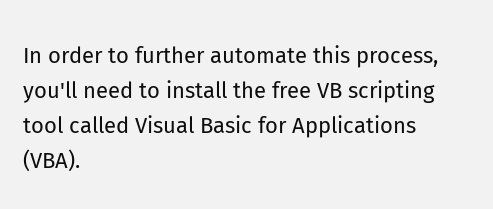In order to further automate this process, you'll need to install the free VB scripting tool called Visual Basic for Applications (VBA).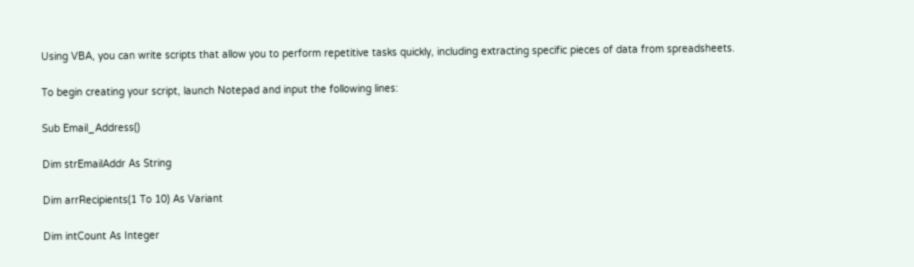Using VBA, you can write scripts that allow you to perform repetitive tasks quickly, including extracting specific pieces of data from spreadsheets.

To begin creating your script, launch Notepad and input the following lines:

Sub Email_Address()

Dim strEmailAddr As String

Dim arrRecipients(1 To 10) As Variant

Dim intCount As Integer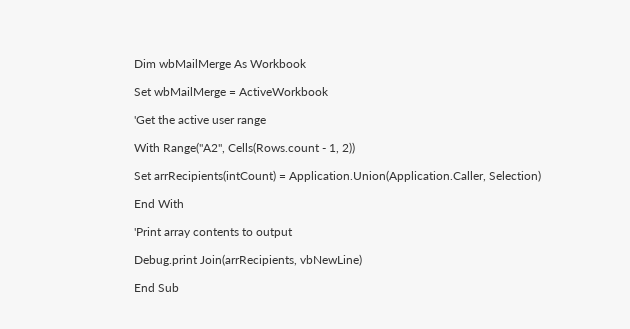Dim wbMailMerge As Workbook

Set wbMailMerge = ActiveWorkbook

'Get the active user range

With Range("A2", Cells(Rows.count - 1, 2))

Set arrRecipients(intCount) = Application.Union(Application.Caller, Selection)

End With

'Print array contents to output

Debug.print Join(arrRecipients, vbNewLine)

End Sub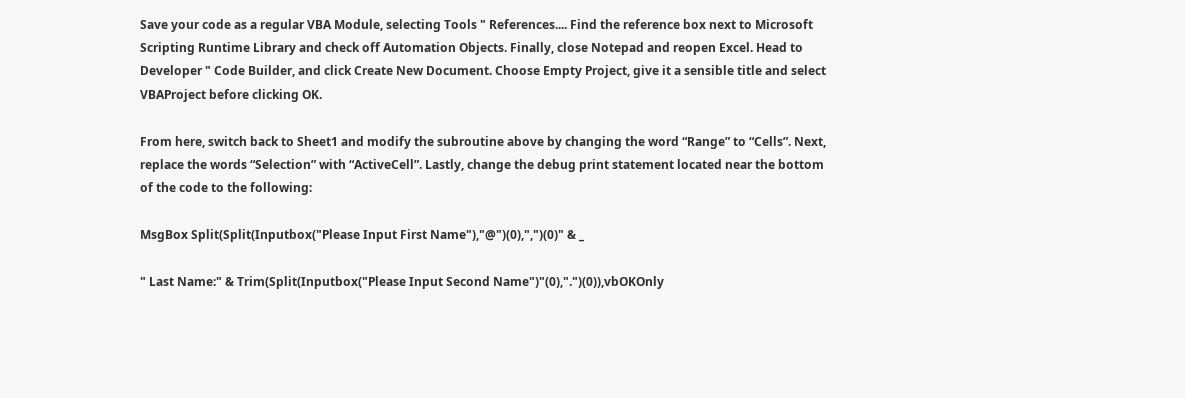Save your code as a regular VBA Module, selecting Tools " References.... Find the reference box next to Microsoft Scripting Runtime Library and check off Automation Objects. Finally, close Notepad and reopen Excel. Head to Developer " Code Builder, and click Create New Document. Choose Empty Project, give it a sensible title and select VBAProject before clicking OK.

From here, switch back to Sheet1 and modify the subroutine above by changing the word “Range” to “Cells”. Next, replace the words “Selection” with “ActiveCell”. Lastly, change the debug print statement located near the bottom of the code to the following:

MsgBox Split(Split(Inputbox("Please Input First Name"),"@")(0),",")(0)" & _

" Last Name:" & Trim(Split(Inputbox("Please Input Second Name")"(0),".")(0)),vbOKOnly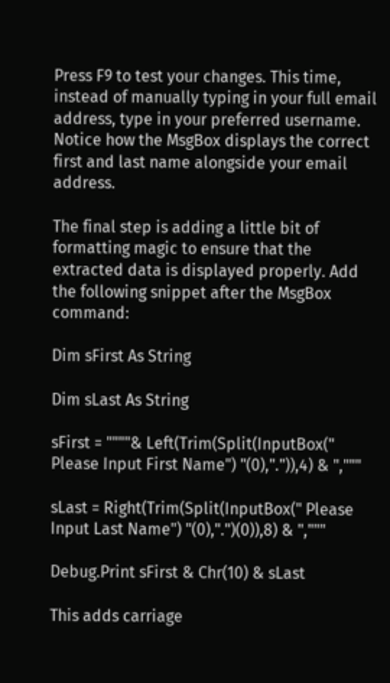Press F9 to test your changes. This time, instead of manually typing in your full email address, type in your preferred username. Notice how the MsgBox displays the correct first and last name alongside your email address.

The final step is adding a little bit of formatting magic to ensure that the extracted data is displayed properly. Add the following snippet after the MsgBox command:

Dim sFirst As String

Dim sLast As String

sFirst = """"& Left(Trim(Split(InputBox(" Please Input First Name") "(0),".")),4) & ","""

sLast = Right(Trim(Split(InputBox(" Please Input Last Name") "(0),".")(0)),8) & ","""

Debug.Print sFirst & Chr(10) & sLast

This adds carriage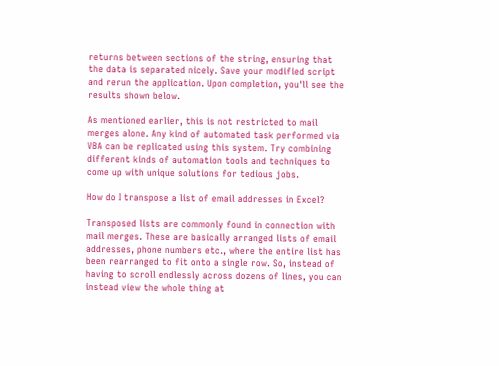returns between sections of the string, ensuring that the data is separated nicely. Save your modified script and rerun the application. Upon completion, you'll see the results shown below.

As mentioned earlier, this is not restricted to mail merges alone. Any kind of automated task performed via VBA can be replicated using this system. Try combining different kinds of automation tools and techniques to come up with unique solutions for tedious jobs.

How do I transpose a list of email addresses in Excel?

Transposed lists are commonly found in connection with mail merges. These are basically arranged lists of email addresses, phone numbers etc., where the entire list has been rearranged to fit onto a single row. So, instead of having to scroll endlessly across dozens of lines, you can instead view the whole thing at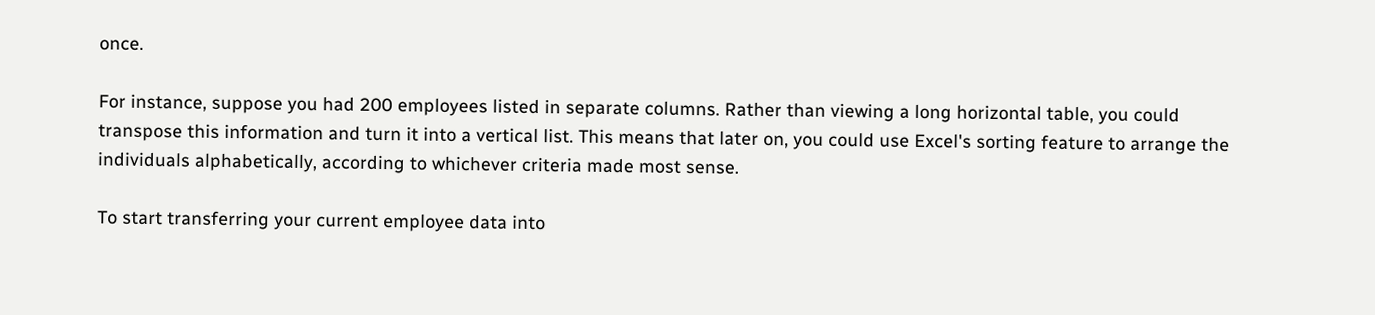once.

For instance, suppose you had 200 employees listed in separate columns. Rather than viewing a long horizontal table, you could transpose this information and turn it into a vertical list. This means that later on, you could use Excel's sorting feature to arrange the individuals alphabetically, according to whichever criteria made most sense.

To start transferring your current employee data into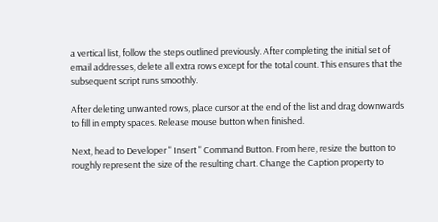a vertical list, follow the steps outlined previously. After completing the initial set of email addresses, delete all extra rows except for the total count. This ensures that the subsequent script runs smoothly.

After deleting unwanted rows, place cursor at the end of the list and drag downwards to fill in empty spaces. Release mouse button when finished.

Next, head to Developer " Insert " Command Button. From here, resize the button to roughly represent the size of the resulting chart. Change the Caption property to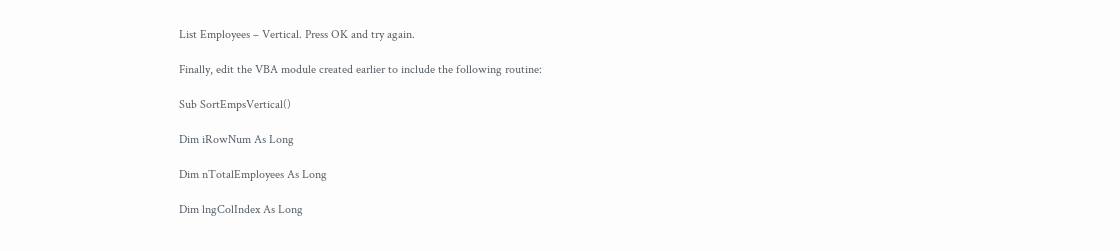List Employees – Vertical. Press OK and try again.

Finally, edit the VBA module created earlier to include the following routine:

Sub SortEmpsVertical()

Dim iRowNum As Long

Dim nTotalEmployees As Long

Dim lngColIndex As Long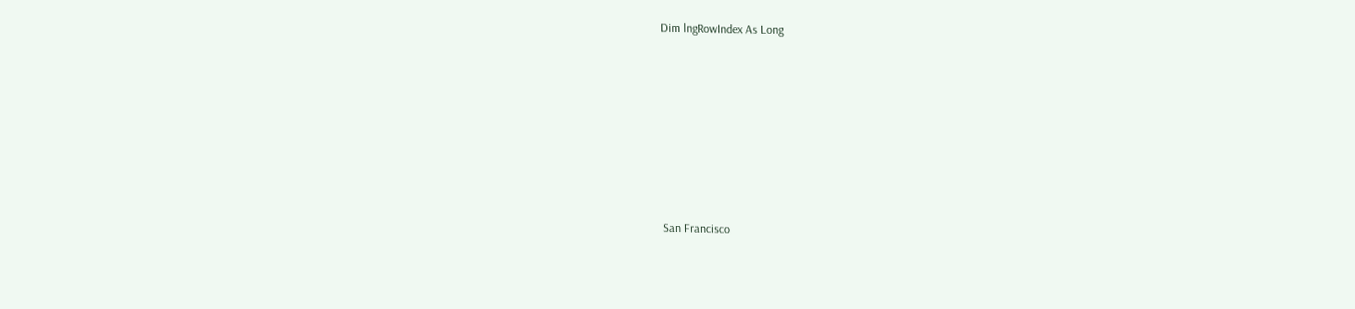Dim lngRowIndex As Long









San Francisco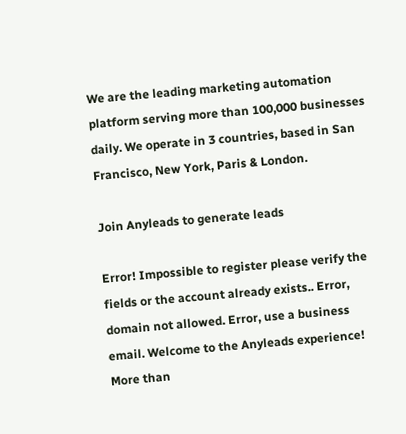We are the leading marketing automation platform serving more than 100,000 businesses daily. We operate in 3 countries, based in San Francisco, New York, Paris & London.

Join Anyleads to generate leads

Error! Impossible to register please verify the fields or the account already exists.. Error, domain not allowed. Error, use a business email. Welcome to the Anyleads experience!
More than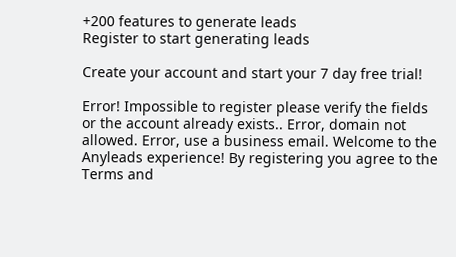+200 features to generate leads
Register to start generating leads

Create your account and start your 7 day free trial!

Error! Impossible to register please verify the fields or the account already exists.. Error, domain not allowed. Error, use a business email. Welcome to the Anyleads experience! By registering you agree to the Terms and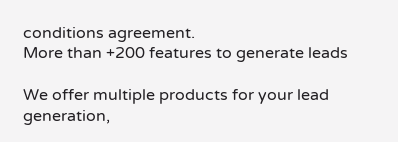conditions agreement.
More than +200 features to generate leads

We offer multiple products for your lead generation,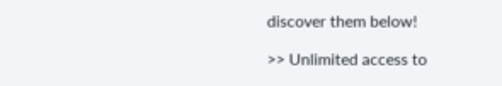discover them below!

>> Unlimited access to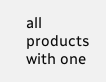all products with one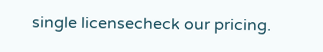single licensecheck our pricing.